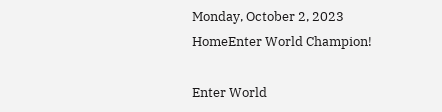Monday, October 2, 2023
HomeEnter World Champion!

Enter World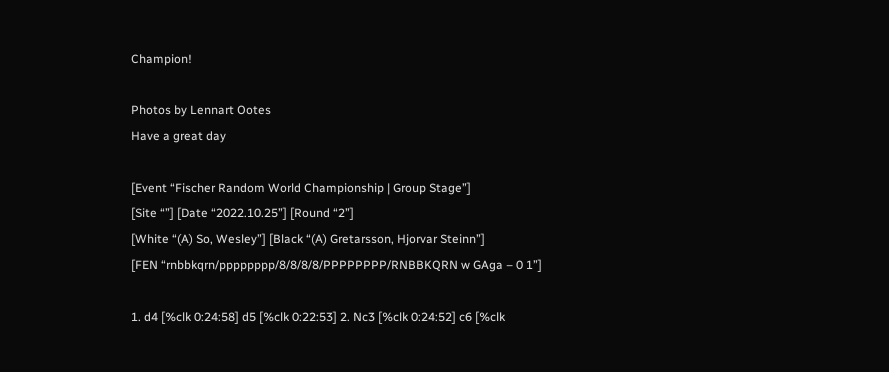Champion!

Photos by Lennart Ootes
Have a great day

[Event “Fischer Random World Championship | Group Stage”]
[Site “”] [Date “2022.10.25”] [Round “2”]
[White “(A) So, Wesley”] [Black “(A) Gretarsson, Hjorvar Steinn”]
[FEN “rnbbkqrn/pppppppp/8/8/8/8/PPPPPPPP/RNBBKQRN w GAga – 0 1”]

1. d4 [%clk 0:24:58] d5 [%clk 0:22:53] 2. Nc3 [%clk 0:24:52] c6 [%clk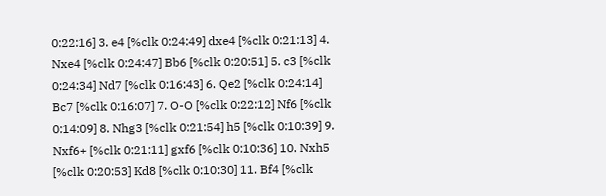0:22:16] 3. e4 [%clk 0:24:49] dxe4 [%clk 0:21:13] 4. Nxe4 [%clk 0:24:47] Bb6 [%clk 0:20:51] 5. c3 [%clk 0:24:34] Nd7 [%clk 0:16:43] 6. Qe2 [%clk 0:24:14] Bc7 [%clk 0:16:07] 7. O-O [%clk 0:22:12] Nf6 [%clk 0:14:09] 8. Nhg3 [%clk 0:21:54] h5 [%clk 0:10:39] 9. Nxf6+ [%clk 0:21:11] gxf6 [%clk 0:10:36] 10. Nxh5 [%clk 0:20:53] Kd8 [%clk 0:10:30] 11. Bf4 [%clk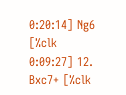0:20:14] Ng6 [%clk 0:09:27] 12. Bxc7+ [%clk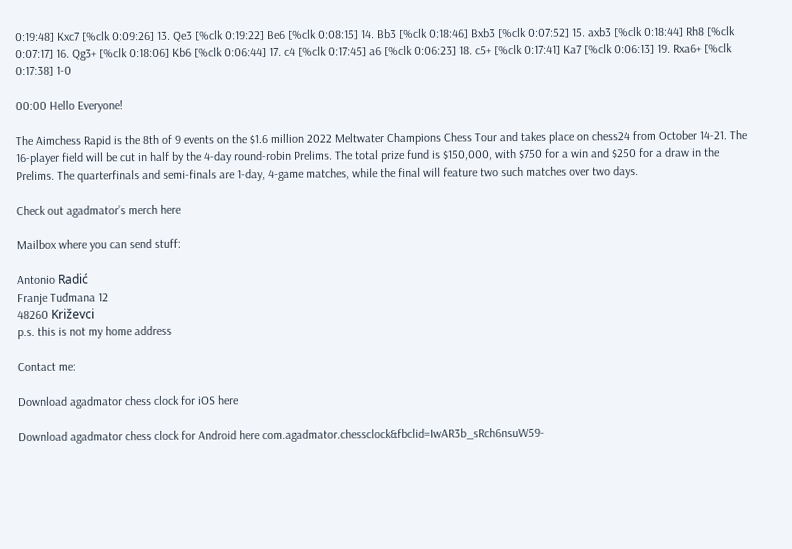0:19:48] Kxc7 [%clk 0:09:26] 13. Qe3 [%clk 0:19:22] Be6 [%clk 0:08:15] 14. Bb3 [%clk 0:18:46] Bxb3 [%clk 0:07:52] 15. axb3 [%clk 0:18:44] Rh8 [%clk 0:07:17] 16. Qg3+ [%clk 0:18:06] Kb6 [%clk 0:06:44] 17. c4 [%clk 0:17:45] a6 [%clk 0:06:23] 18. c5+ [%clk 0:17:41] Ka7 [%clk 0:06:13] 19. Rxa6+ [%clk 0:17:38] 1-0

00:00 Hello Everyone!

The Aimchess Rapid is the 8th of 9 events on the $1.6 million 2022 Meltwater Champions Chess Tour and takes place on chess24 from October 14-21. The 16-player field will be cut in half by the 4-day round-robin Prelims. The total prize fund is $150,000, with $750 for a win and $250 for a draw in the Prelims. The quarterfinals and semi-finals are 1-day, 4-game matches, while the final will feature two such matches over two days.

Check out agadmator’s merch here

Mailbox where you can send stuff:

Antonio Radić
Franje Tuđmana 12
48260 Križevci
p.s. this is not my home address

Contact me:

Download agadmator chess clock for iOS here

Download agadmator chess clock for Android here com.agadmator.chessclock&fbclid=IwAR3b_sRch6nsuW59-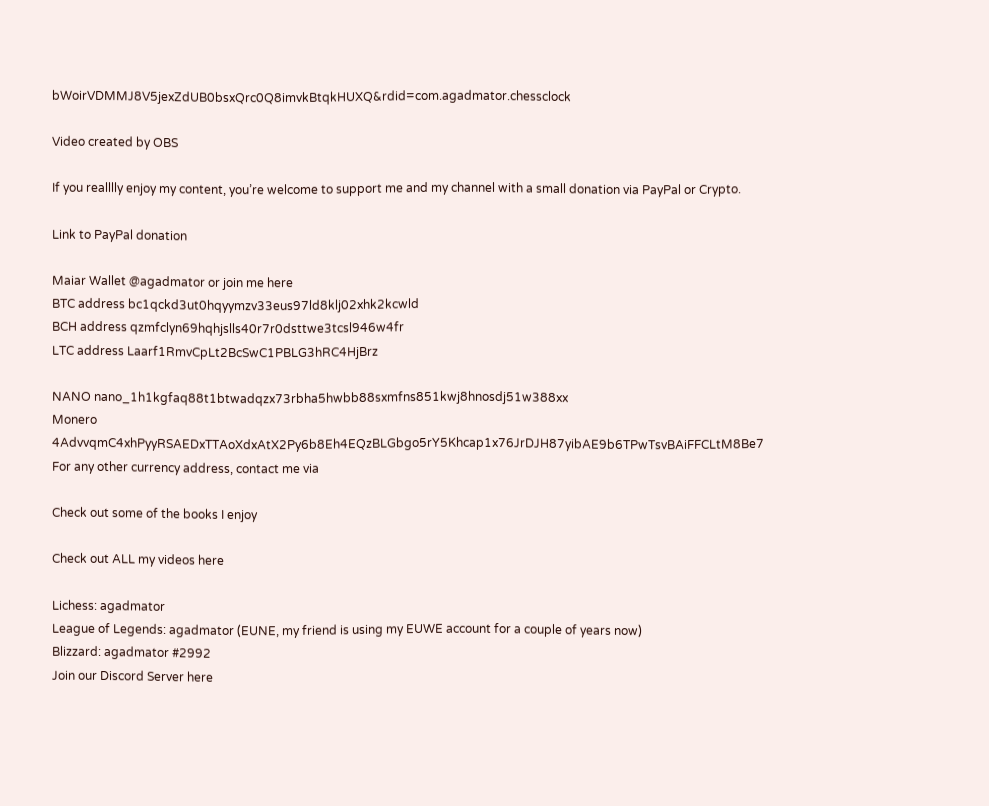bWoirVDMMJ8V5jexZdUB0bsxQrc0Q8imvkBtqkHUXQ&rdid=com.agadmator.chessclock

Video created by OBS

If you realllly enjoy my content, you’re welcome to support me and my channel with a small donation via PayPal or Crypto.

Link to PayPal donation

Maiar Wallet @agadmator or join me here
BTC address bc1qckd3ut0hqyymzv33eus97ld8klj02xhk2kcwld
BCH address qzmfclyn69hqhjslls40r7r0dsttwe3tcsl946w4fr
LTC address Laarf1RmvCpLt2BcSwC1PBLG3hRC4HjBrz

NANO nano_1h1kgfaq88t1btwadqzx73rbha5hwbb88sxmfns851kwj8hnosdj51w388xx
Monero 4AdvvqmC4xhPyyRSAEDxTTAoXdxAtX2Py6b8Eh4EQzBLGbgo5rY5Khcap1x76JrDJH87yibAE9b6TPwTsvBAiFFCLtM8Be7
For any other currency address, contact me via

Check out some of the books I enjoy

Check out ALL my videos here

Lichess: agadmator
League of Legends: agadmator (EUNE, my friend is using my EUWE account for a couple of years now)
Blizzard: agadmator #2992
Join our Discord Server here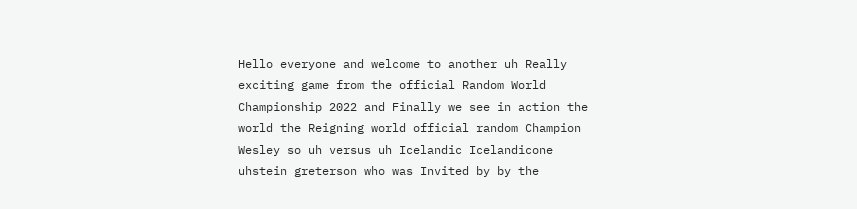Hello everyone and welcome to another uh Really exciting game from the official Random World Championship 2022 and Finally we see in action the world the Reigning world official random Champion Wesley so uh versus uh Icelandic Icelandicone uhstein greterson who was Invited by by the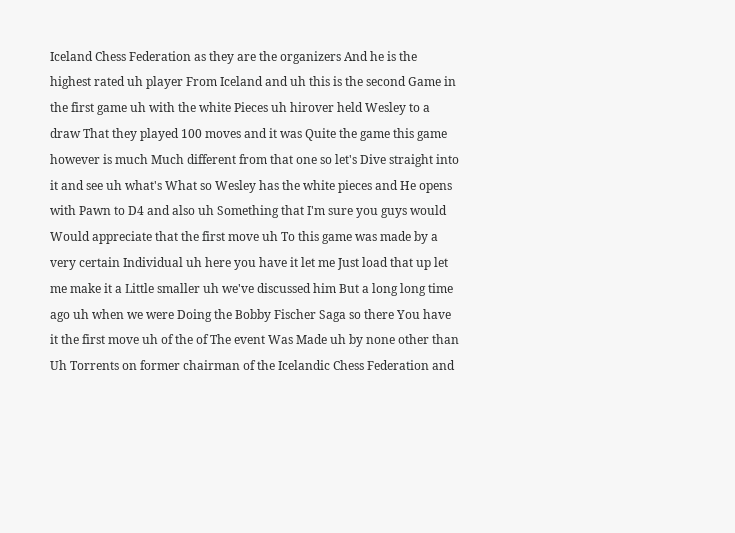Iceland Chess Federation as they are the organizers And he is the highest rated uh player From Iceland and uh this is the second Game in the first game uh with the white Pieces uh hirover held Wesley to a draw That they played 100 moves and it was Quite the game this game however is much Much different from that one so let's Dive straight into it and see uh what's What so Wesley has the white pieces and He opens with Pawn to D4 and also uh Something that I'm sure you guys would Would appreciate that the first move uh To this game was made by a very certain Individual uh here you have it let me Just load that up let me make it a Little smaller uh we've discussed him But a long long time ago uh when we were Doing the Bobby Fischer Saga so there You have it the first move uh of the of The event Was Made uh by none other than Uh Torrents on former chairman of the Icelandic Chess Federation and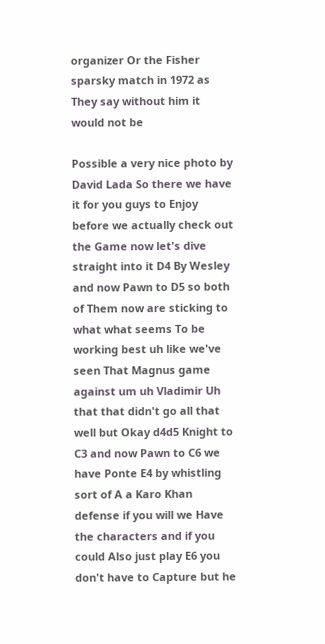organizer Or the Fisher sparsky match in 1972 as They say without him it would not be

Possible a very nice photo by David Lada So there we have it for you guys to Enjoy before we actually check out the Game now let's dive straight into it D4 By Wesley and now Pawn to D5 so both of Them now are sticking to what what seems To be working best uh like we've seen That Magnus game against um uh Vladimir Uh that that didn't go all that well but Okay d4d5 Knight to C3 and now Pawn to C6 we have Ponte E4 by whistling sort of A a Karo Khan defense if you will we Have the characters and if you could Also just play E6 you don't have to Capture but he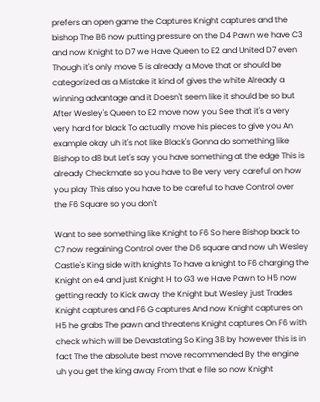prefers an open game the Captures Knight captures and the bishop The B6 now putting pressure on the D4 Pawn we have C3 and now Knight to D7 we Have Queen to E2 and United D7 even Though it's only move 5 is already a Move that or should be categorized as a Mistake it kind of gives the white Already a winning advantage and it Doesn't seem like it should be so but After Wesley's Queen to E2 move now you See that it's a very very hard for black To actually move his pieces to give you An example okay uh it's not like Black's Gonna do something like Bishop to d8 but Let's say you have something at the edge This is already Checkmate so you have to Be very very careful on how you play This also you have to be careful to have Control over the F6 Square so you don't

Want to see something like Knight to F6 So here Bishop back to C7 now regaining Control over the D6 square and now uh Wesley Castle's King side with knights To have a knight to F6 charging the Knight on e4 and just Knight H to G3 we Have Pawn to H5 now getting ready to Kick away the Knight but Wesley just Trades Knight captures and F6 G captures And now Knight captures on H5 he grabs The pawn and threatens Knight captures On F6 with check which will be Devastating So King 38 by however this is in fact The the absolute best move recommended By the engine uh you get the king away From that e file so now Knight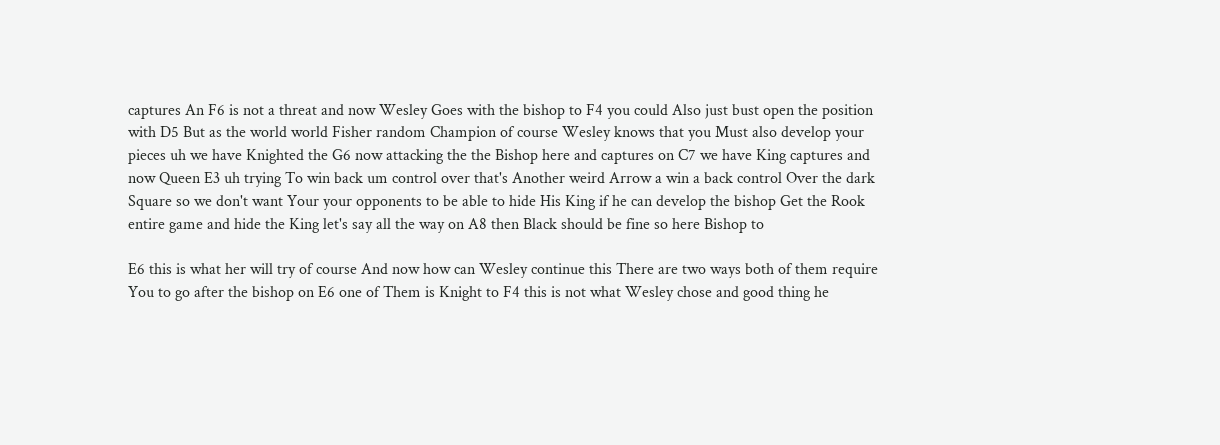captures An F6 is not a threat and now Wesley Goes with the bishop to F4 you could Also just bust open the position with D5 But as the world world Fisher random Champion of course Wesley knows that you Must also develop your pieces uh we have Knighted the G6 now attacking the the Bishop here and captures on C7 we have King captures and now Queen E3 uh trying To win back um control over that's Another weird Arrow a win a back control Over the dark Square so we don't want Your your opponents to be able to hide His King if he can develop the bishop Get the Rook entire game and hide the King let's say all the way on A8 then Black should be fine so here Bishop to

E6 this is what her will try of course And now how can Wesley continue this There are two ways both of them require You to go after the bishop on E6 one of Them is Knight to F4 this is not what Wesley chose and good thing he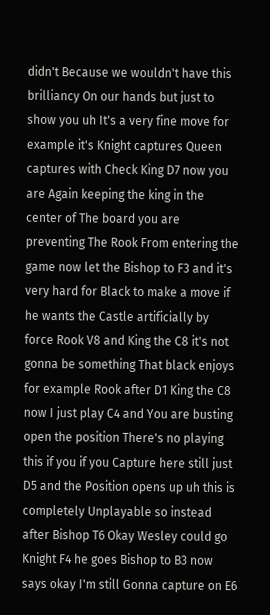didn't Because we wouldn't have this brilliancy On our hands but just to show you uh It's a very fine move for example it's Knight captures Queen captures with Check King D7 now you are Again keeping the king in the center of The board you are preventing The Rook From entering the game now let the Bishop to F3 and it's very hard for Black to make a move if he wants the Castle artificially by force Rook V8 and King the C8 it's not gonna be something That black enjoys for example Rook after D1 King the C8 now I just play C4 and You are busting open the position There's no playing this if you if you Capture here still just D5 and the Position opens up uh this is completely Unplayable so instead after Bishop T6 Okay Wesley could go Knight F4 he goes Bishop to B3 now says okay I'm still Gonna capture on E6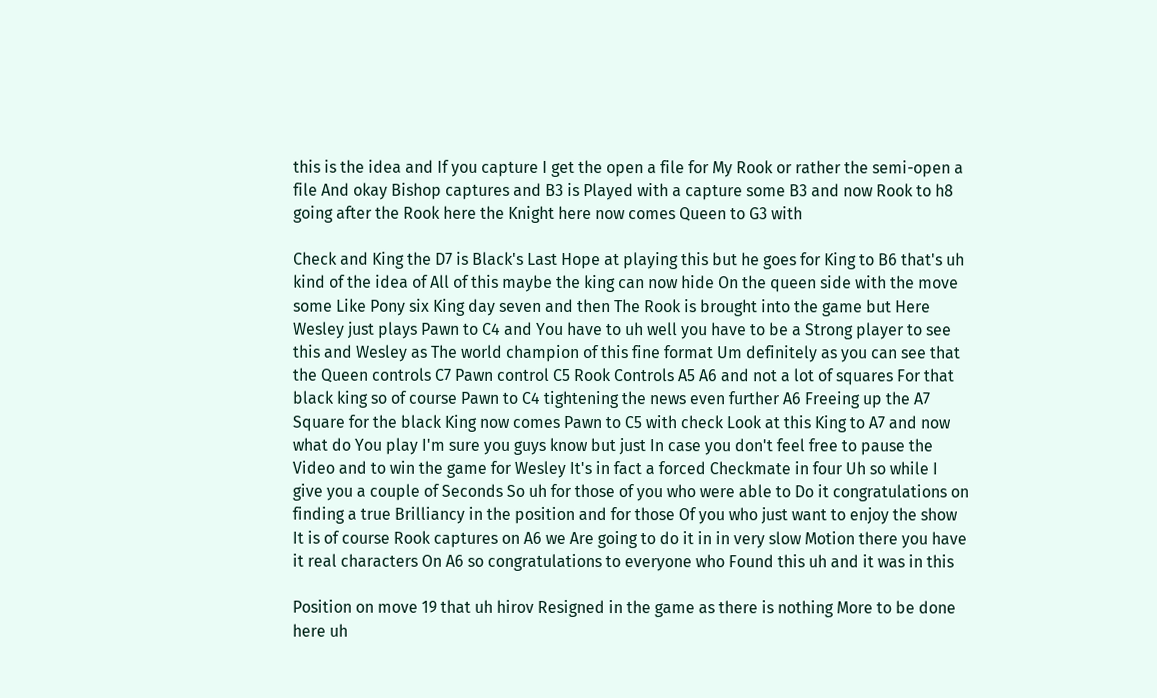this is the idea and If you capture I get the open a file for My Rook or rather the semi-open a file And okay Bishop captures and B3 is Played with a capture some B3 and now Rook to h8 going after the Rook here the Knight here now comes Queen to G3 with

Check and King the D7 is Black's Last Hope at playing this but he goes for King to B6 that's uh kind of the idea of All of this maybe the king can now hide On the queen side with the move some Like Pony six King day seven and then The Rook is brought into the game but Here Wesley just plays Pawn to C4 and You have to uh well you have to be a Strong player to see this and Wesley as The world champion of this fine format Um definitely as you can see that the Queen controls C7 Pawn control C5 Rook Controls A5 A6 and not a lot of squares For that black king so of course Pawn to C4 tightening the news even further A6 Freeing up the A7 Square for the black King now comes Pawn to C5 with check Look at this King to A7 and now what do You play I'm sure you guys know but just In case you don't feel free to pause the Video and to win the game for Wesley It's in fact a forced Checkmate in four Uh so while I give you a couple of Seconds So uh for those of you who were able to Do it congratulations on finding a true Brilliancy in the position and for those Of you who just want to enjoy the show It is of course Rook captures on A6 we Are going to do it in in very slow Motion there you have it real characters On A6 so congratulations to everyone who Found this uh and it was in this

Position on move 19 that uh hirov Resigned in the game as there is nothing More to be done here uh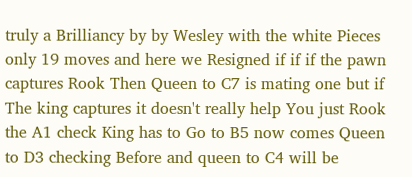truly a Brilliancy by by Wesley with the white Pieces only 19 moves and here we Resigned if if if the pawn captures Rook Then Queen to C7 is mating one but if The king captures it doesn't really help You just Rook the A1 check King has to Go to B5 now comes Queen to D3 checking Before and queen to C4 will be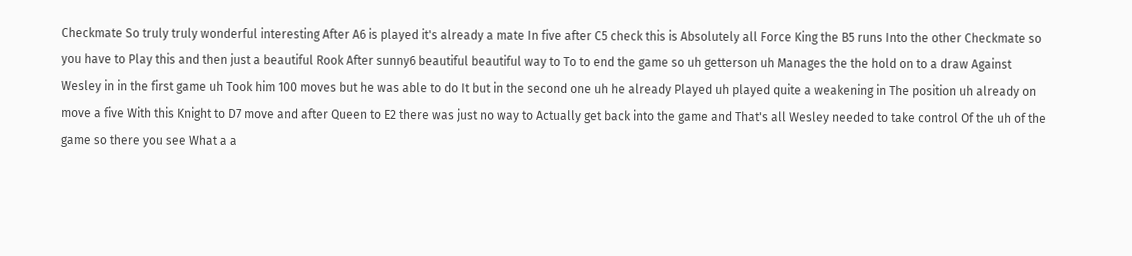Checkmate So truly truly wonderful interesting After A6 is played it's already a mate In five after C5 check this is Absolutely all Force King the B5 runs Into the other Checkmate so you have to Play this and then just a beautiful Rook After sunny6 beautiful beautiful way to To to end the game so uh getterson uh Manages the the hold on to a draw Against Wesley in in the first game uh Took him 100 moves but he was able to do It but in the second one uh he already Played uh played quite a weakening in The position uh already on move a five With this Knight to D7 move and after Queen to E2 there was just no way to Actually get back into the game and That's all Wesley needed to take control Of the uh of the game so there you see What a a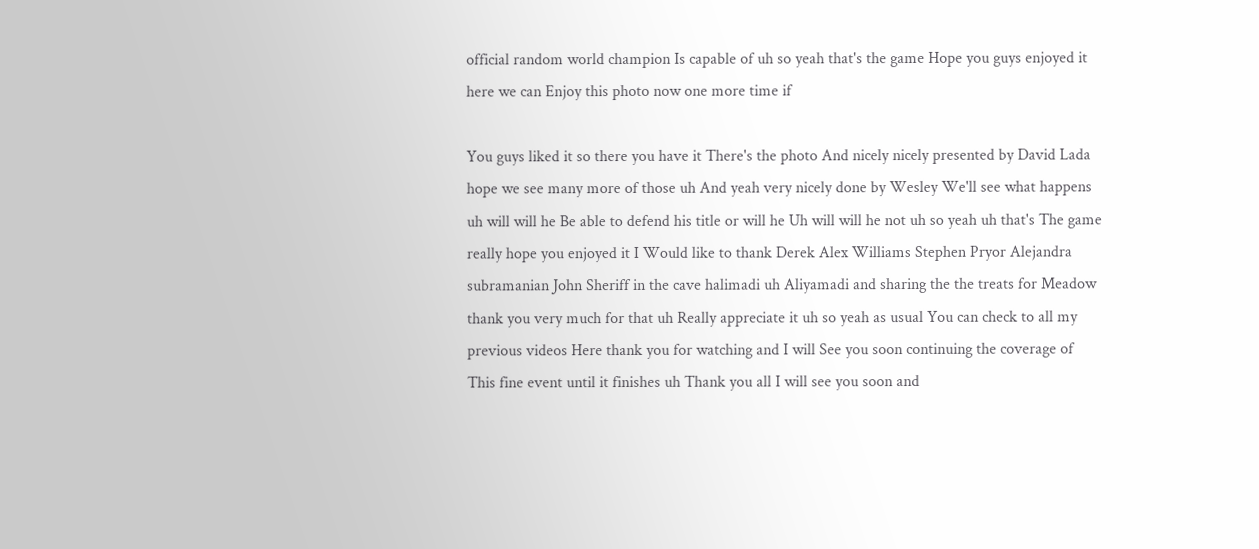official random world champion Is capable of uh so yeah that's the game Hope you guys enjoyed it here we can Enjoy this photo now one more time if

You guys liked it so there you have it There's the photo And nicely nicely presented by David Lada hope we see many more of those uh And yeah very nicely done by Wesley We'll see what happens uh will will he Be able to defend his title or will he Uh will will he not uh so yeah uh that's The game really hope you enjoyed it I Would like to thank Derek Alex Williams Stephen Pryor Alejandra subramanian John Sheriff in the cave halimadi uh Aliyamadi and sharing the the treats for Meadow thank you very much for that uh Really appreciate it uh so yeah as usual You can check to all my previous videos Here thank you for watching and I will See you soon continuing the coverage of This fine event until it finishes uh Thank you all I will see you soon and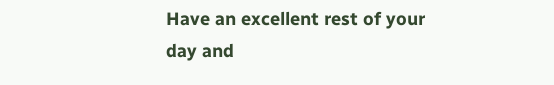Have an excellent rest of your day and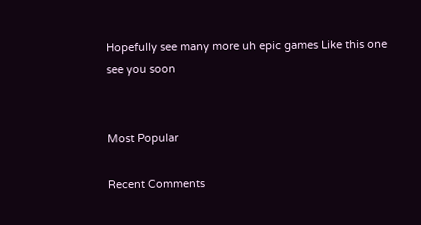Hopefully see many more uh epic games Like this one see you soon


Most Popular

Recent Comments